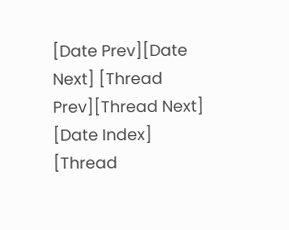[Date Prev][Date Next] [Thread Prev][Thread Next] [Date Index] [Thread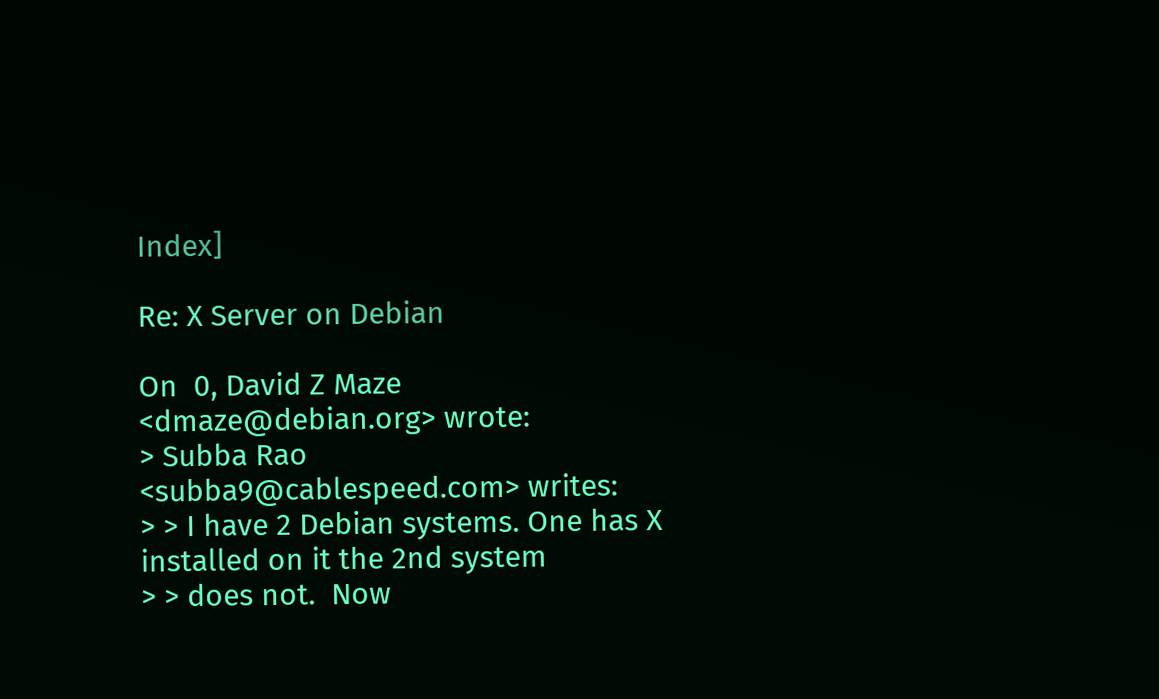Index]

Re: X Server on Debian

On  0, David Z Maze <dmaze@debian.org> wrote:
> Subba Rao <subba9@cablespeed.com> writes:
> > I have 2 Debian systems. One has X installed on it the 2nd system
> > does not.  Now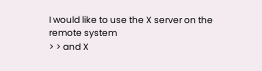I would like to use the X server on the remote system
> > and X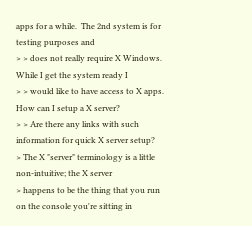apps for a while.  The 2nd system is for testing purposes and
> > does not really require X Windows.  While I get the system ready I
> > would like to have access to X apps.  How can I setup a X server?
> > Are there any links with such information for quick X server setup?
> The X "server" terminology is a little non-intuitive; the X server
> happens to be the thing that you run on the console you're sitting in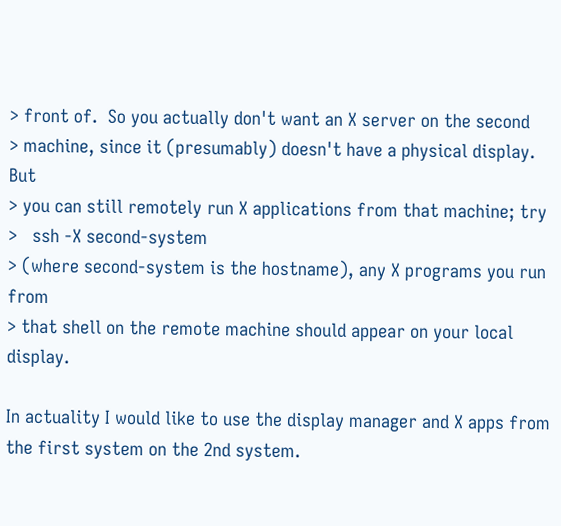> front of.  So you actually don't want an X server on the second
> machine, since it (presumably) doesn't have a physical display.  But
> you can still remotely run X applications from that machine; try
>   ssh -X second-system
> (where second-system is the hostname), any X programs you run from
> that shell on the remote machine should appear on your local display.

In actuality I would like to use the display manager and X apps from
the first system on the 2nd system.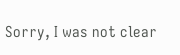Sorry, I was not clear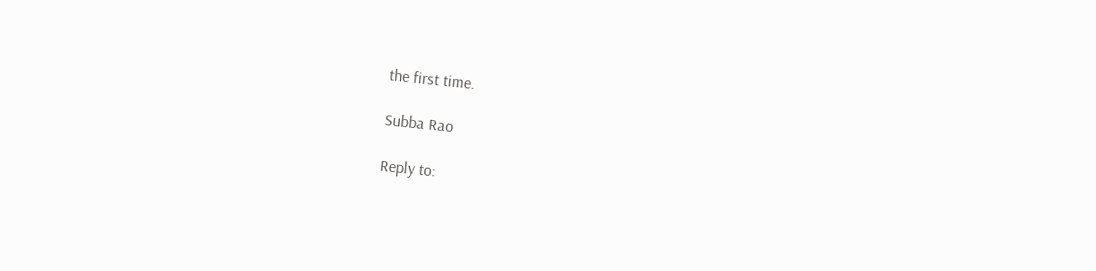the first time.

Subba Rao

Reply to: